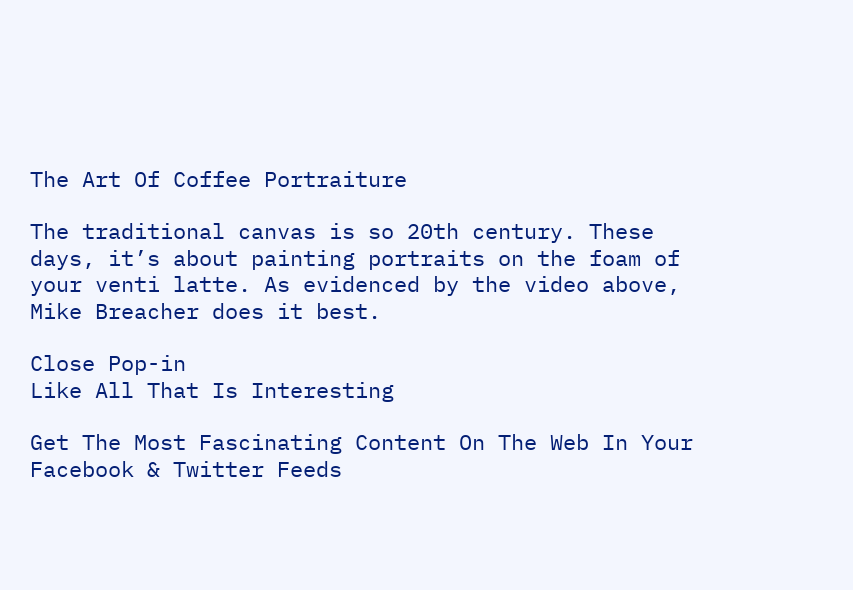The Art Of Coffee Portraiture

The traditional canvas is so 20th century. These days, it’s about painting portraits on the foam of your venti latte. As evidenced by the video above, Mike Breacher does it best.

Close Pop-in
Like All That Is Interesting

Get The Most Fascinating Content On The Web In Your Facebook & Twitter Feeds